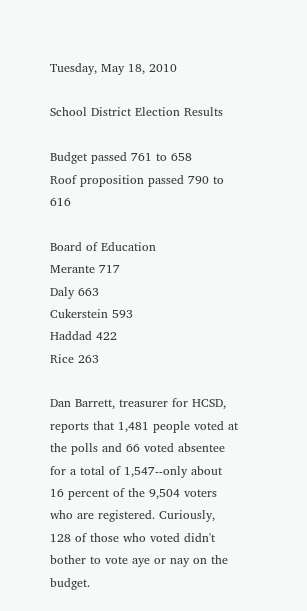Tuesday, May 18, 2010

School District Election Results

Budget passed 761 to 658
Roof proposition passed 790 to 616

Board of Education
Merante 717
Daly 663
Cukerstein 593
Haddad 422
Rice 263

Dan Barrett, treasurer for HCSD, reports that 1,481 people voted at the polls and 66 voted absentee for a total of 1,547--only about 16 percent of the 9,504 voters who are registered. Curiously, 128 of those who voted didn't bother to vote aye or nay on the budget.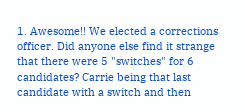1. Awesome!! We elected a corrections officer. Did anyone else find it strange that there were 5 "switches" for 6 candidates? Carrie being that last candidate with a switch and then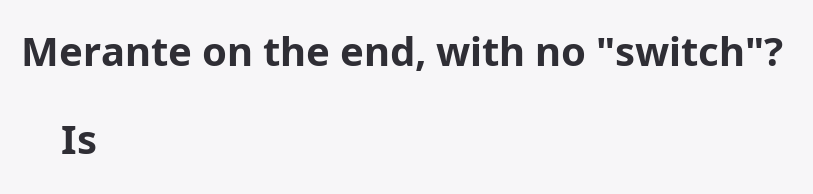Merante on the end, with no "switch"?

    Is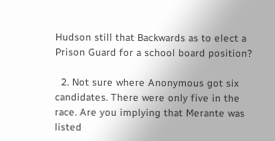Hudson still that Backwards as to elect a Prison Guard for a school board position?

  2. Not sure where Anonymous got six candidates. There were only five in the race. Are you implying that Merante was listed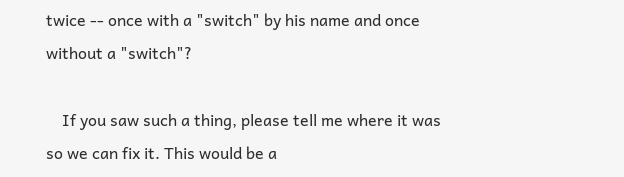twice -- once with a "switch" by his name and once without a "switch"?

    If you saw such a thing, please tell me where it was so we can fix it. This would be a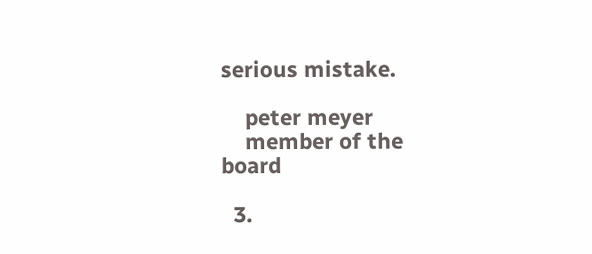serious mistake.

    peter meyer
    member of the board

  3.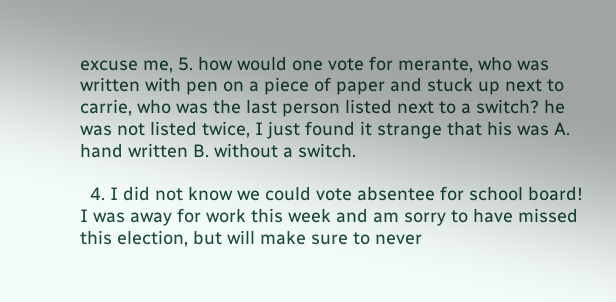excuse me, 5. how would one vote for merante, who was written with pen on a piece of paper and stuck up next to carrie, who was the last person listed next to a switch? he was not listed twice, I just found it strange that his was A. hand written B. without a switch.

  4. I did not know we could vote absentee for school board! I was away for work this week and am sorry to have missed this election, but will make sure to never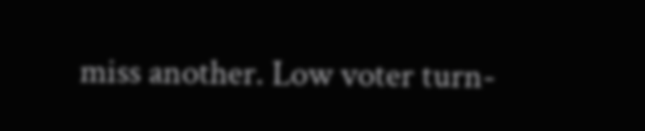miss another. Low voter turn-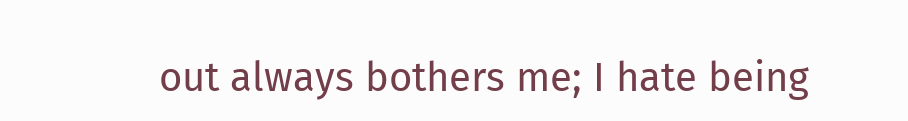out always bothers me; I hate being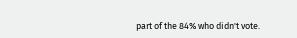part of the 84% who didn't vote.